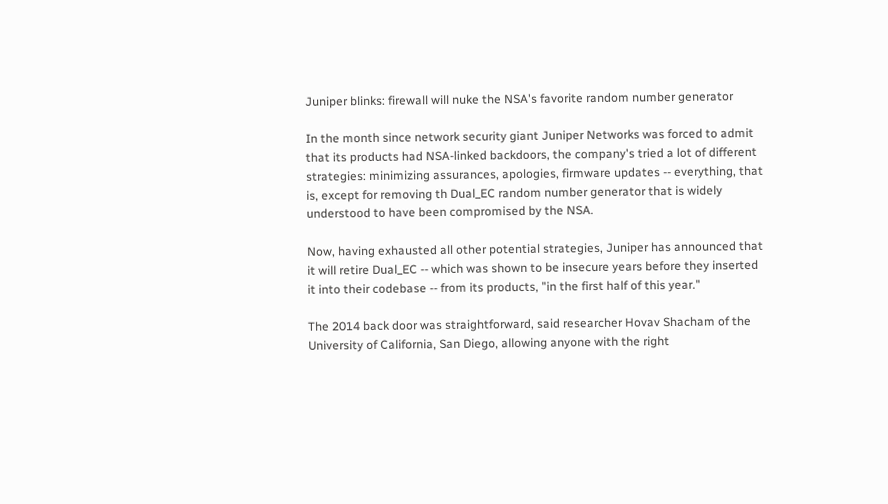Juniper blinks: firewall will nuke the NSA's favorite random number generator

In the month since network security giant Juniper Networks was forced to admit that its products had NSA-linked backdoors, the company's tried a lot of different strategies: minimizing assurances, apologies, firmware updates -- everything, that is, except for removing th Dual_EC random number generator that is widely understood to have been compromised by the NSA.

Now, having exhausted all other potential strategies, Juniper has announced that it will retire Dual_EC -- which was shown to be insecure years before they inserted it into their codebase -- from its products, "in the first half of this year."

The 2014 back door was straightforward, said researcher Hovav Shacham of the University of California, San Diego, allowing anyone with the right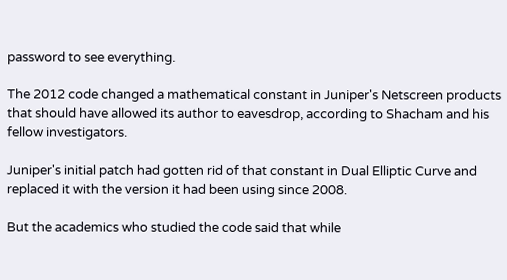password to see everything.

The 2012 code changed a mathematical constant in Juniper's Netscreen products that should have allowed its author to eavesdrop, according to Shacham and his fellow investigators.

Juniper's initial patch had gotten rid of that constant in Dual Elliptic Curve and replaced it with the version it had been using since 2008.

But the academics who studied the code said that while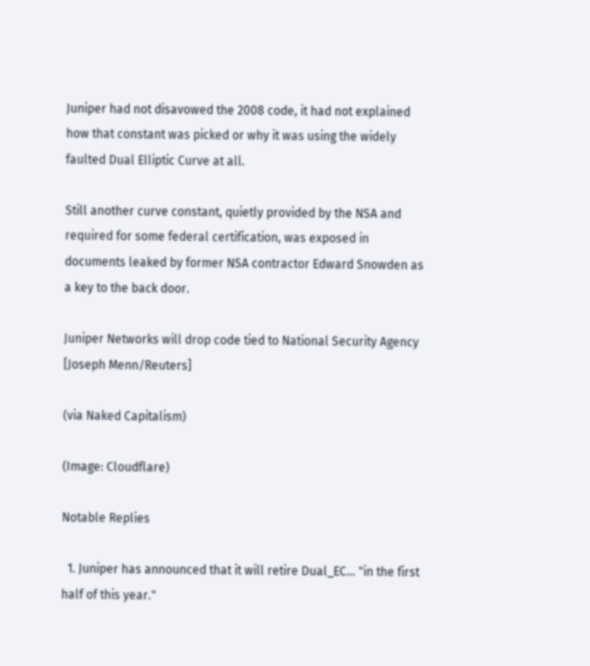Juniper had not disavowed the 2008 code, it had not explained how that constant was picked or why it was using the widely faulted Dual Elliptic Curve at all.

Still another curve constant, quietly provided by the NSA and required for some federal certification, was exposed in documents leaked by former NSA contractor Edward Snowden as a key to the back door.

Juniper Networks will drop code tied to National Security Agency [Joseph Menn/Reuters]

(via Naked Capitalism)

(Image: Cloudflare)

Notable Replies

  1. Juniper has announced that it will retire Dual_EC... "in the first half of this year."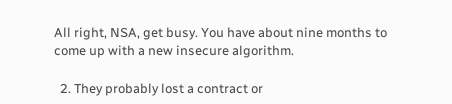All right, NSA, get busy. You have about nine months to come up with a new insecure algorithm.

  2. They probably lost a contract or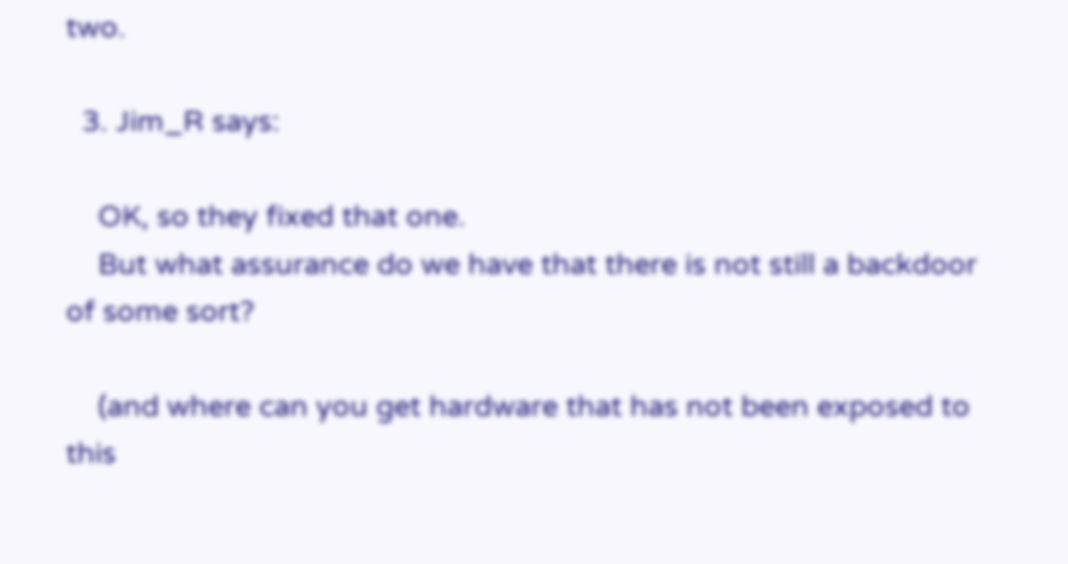two.

  3. Jim_R says:

    OK, so they fixed that one.
    But what assurance do we have that there is not still a backdoor of some sort?

    (and where can you get hardware that has not been exposed to this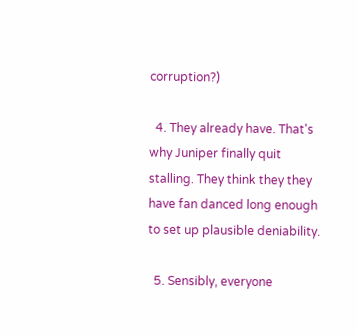corruption?)

  4. They already have. That's why Juniper finally quit stalling. They think they they have fan danced long enough to set up plausible deniability.

  5. Sensibly, everyone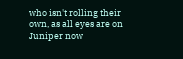who isn't rolling their own, as all eyes are on Juniper now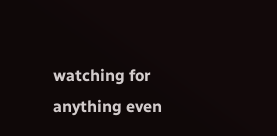watching for anything even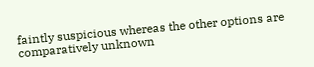faintly suspicious whereas the other options are comparatively unknown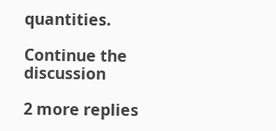quantities.

Continue the discussion

2 more replies